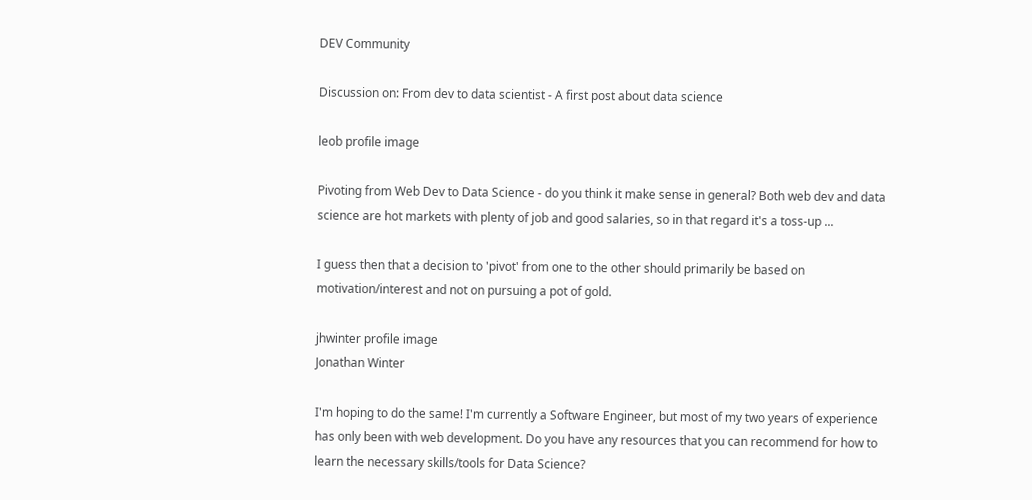DEV Community

Discussion on: From dev to data scientist - A first post about data science

leob profile image

Pivoting from Web Dev to Data Science - do you think it make sense in general? Both web dev and data science are hot markets with plenty of job and good salaries, so in that regard it's a toss-up ...

I guess then that a decision to 'pivot' from one to the other should primarily be based on motivation/interest and not on pursuing a pot of gold.

jhwinter profile image
Jonathan Winter

I'm hoping to do the same! I'm currently a Software Engineer, but most of my two years of experience has only been with web development. Do you have any resources that you can recommend for how to learn the necessary skills/tools for Data Science?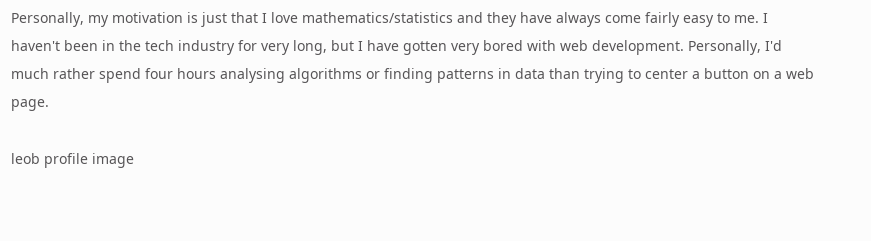Personally, my motivation is just that I love mathematics/statistics and they have always come fairly easy to me. I haven't been in the tech industry for very long, but I have gotten very bored with web development. Personally, I'd much rather spend four hours analysing algorithms or finding patterns in data than trying to center a button on a web page.

leob profile image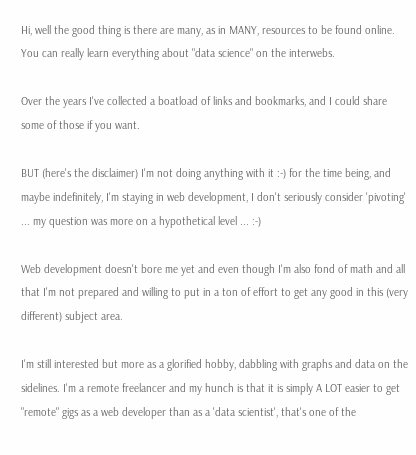Hi, well the good thing is there are many, as in MANY, resources to be found online. You can really learn everything about "data science" on the interwebs.

Over the years I've collected a boatload of links and bookmarks, and I could share some of those if you want.

BUT (here's the disclaimer) I'm not doing anything with it :-) for the time being, and maybe indefinitely, I'm staying in web development, I don't seriously consider 'pivoting' ... my question was more on a hypothetical level ... :-)

Web development doesn't bore me yet and even though I'm also fond of math and all that I'm not prepared and willing to put in a ton of effort to get any good in this (very different) subject area.

I'm still interested but more as a glorified hobby, dabbling with graphs and data on the sidelines. I'm a remote freelancer and my hunch is that it is simply A LOT easier to get "remote" gigs as a web developer than as a 'data scientist', that's one of the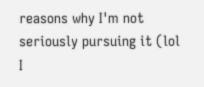reasons why I'm not seriously pursuing it (lol I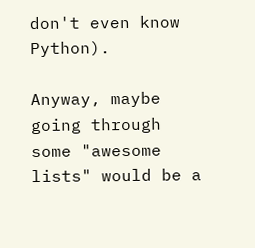don't even know Python).

Anyway, maybe going through some "awesome lists" would be a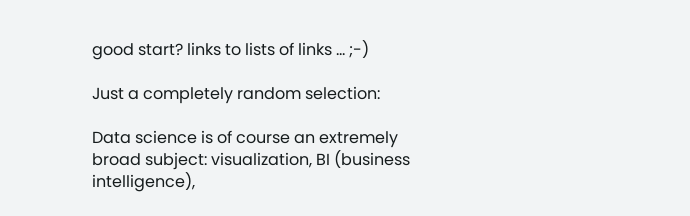good start? links to lists of links ... ;-)

Just a completely random selection:

Data science is of course an extremely broad subject: visualization, BI (business intelligence),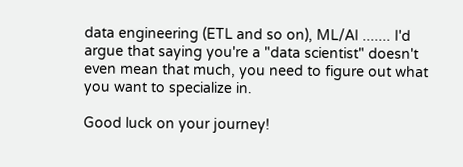data engineering (ETL and so on), ML/AI ....... I'd argue that saying you're a "data scientist" doesn't even mean that much, you need to figure out what you want to specialize in.

Good luck on your journey!